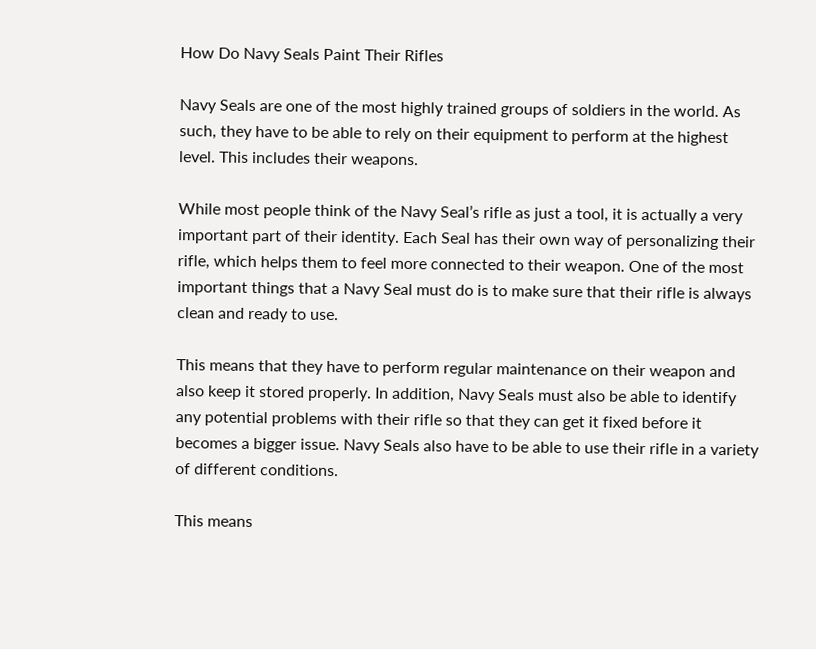How Do Navy Seals Paint Their Rifles

Navy Seals are one of the most highly trained groups of soldiers in the world. As such, they have to be able to rely on their equipment to perform at the highest level. This includes their weapons.

While most people think of the Navy Seal’s rifle as just a tool, it is actually a very important part of their identity. Each Seal has their own way of personalizing their rifle, which helps them to feel more connected to their weapon. One of the most important things that a Navy Seal must do is to make sure that their rifle is always clean and ready to use.

This means that they have to perform regular maintenance on their weapon and also keep it stored properly. In addition, Navy Seals must also be able to identify any potential problems with their rifle so that they can get it fixed before it becomes a bigger issue. Navy Seals also have to be able to use their rifle in a variety of different conditions.

This means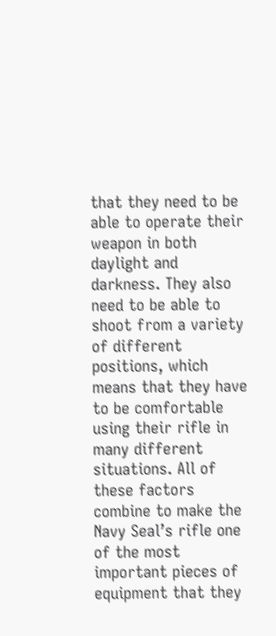that they need to be able to operate their weapon in both daylight and darkness. They also need to be able to shoot from a variety of different positions, which means that they have to be comfortable using their rifle in many different situations. All of these factors combine to make the Navy Seal’s rifle one of the most important pieces of equipment that they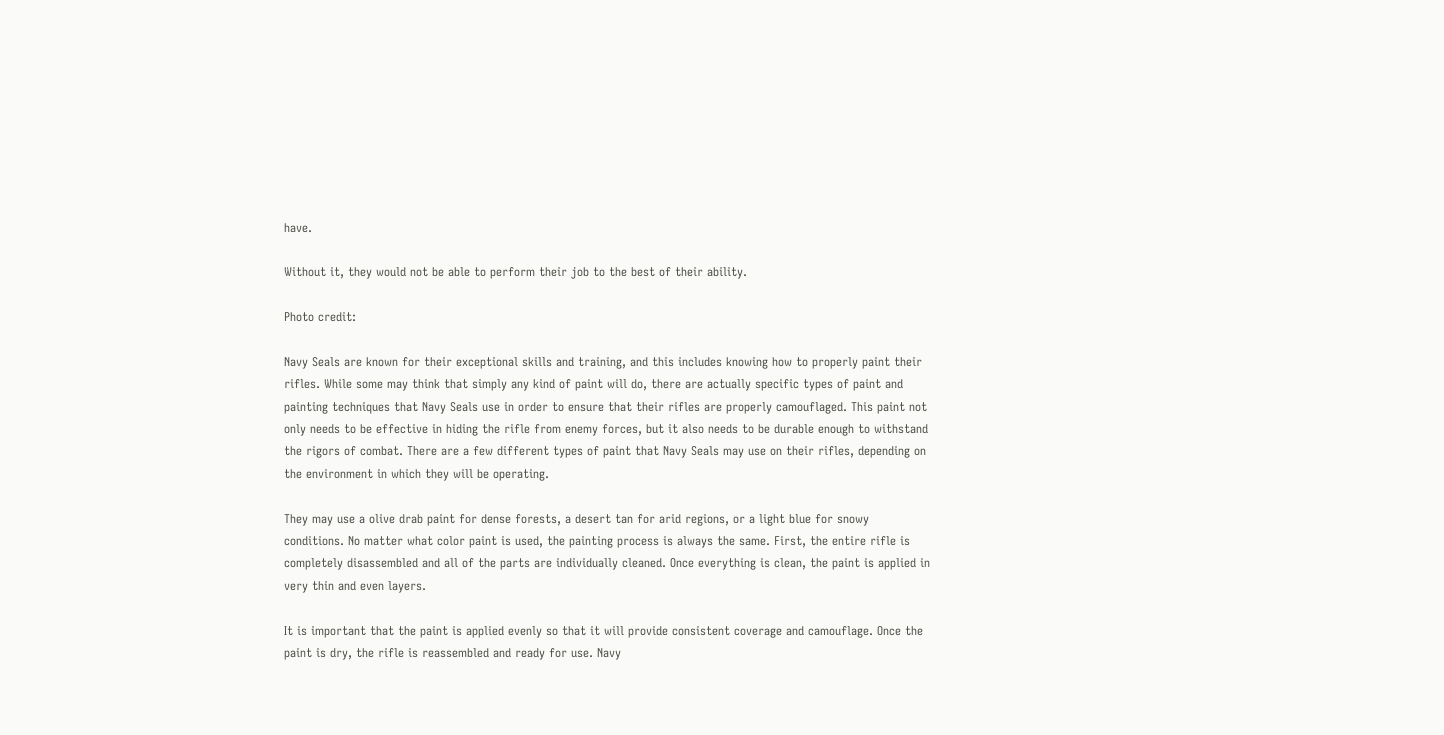have.

Without it, they would not be able to perform their job to the best of their ability.

Photo credit:

Navy Seals are known for their exceptional skills and training, and this includes knowing how to properly paint their rifles. While some may think that simply any kind of paint will do, there are actually specific types of paint and painting techniques that Navy Seals use in order to ensure that their rifles are properly camouflaged. This paint not only needs to be effective in hiding the rifle from enemy forces, but it also needs to be durable enough to withstand the rigors of combat. There are a few different types of paint that Navy Seals may use on their rifles, depending on the environment in which they will be operating.

They may use a olive drab paint for dense forests, a desert tan for arid regions, or a light blue for snowy conditions. No matter what color paint is used, the painting process is always the same. First, the entire rifle is completely disassembled and all of the parts are individually cleaned. Once everything is clean, the paint is applied in very thin and even layers.

It is important that the paint is applied evenly so that it will provide consistent coverage and camouflage. Once the paint is dry, the rifle is reassembled and ready for use. Navy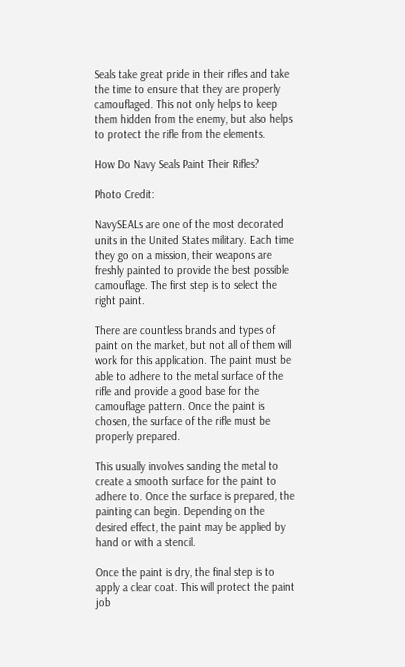Seals take great pride in their rifles and take the time to ensure that they are properly camouflaged. This not only helps to keep them hidden from the enemy, but also helps to protect the rifle from the elements.

How Do Navy Seals Paint Their Rifles?

Photo Credit:

NavySEALs are one of the most decorated units in the United States military. Each time they go on a mission, their weapons are freshly painted to provide the best possible camouflage. The first step is to select the right paint.

There are countless brands and types of paint on the market, but not all of them will work for this application. The paint must be able to adhere to the metal surface of the rifle and provide a good base for the camouflage pattern. Once the paint is chosen, the surface of the rifle must be properly prepared.

This usually involves sanding the metal to create a smooth surface for the paint to adhere to. Once the surface is prepared, the painting can begin. Depending on the desired effect, the paint may be applied by hand or with a stencil.

Once the paint is dry, the final step is to apply a clear coat. This will protect the paint job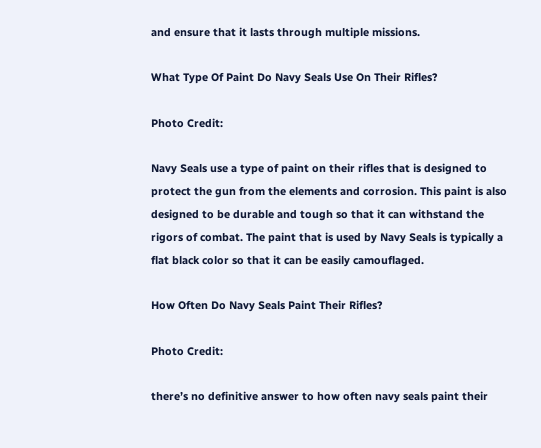and ensure that it lasts through multiple missions.

What Type Of Paint Do Navy Seals Use On Their Rifles?

Photo Credit:

Navy Seals use a type of paint on their rifles that is designed to protect the gun from the elements and corrosion. This paint is also designed to be durable and tough so that it can withstand the rigors of combat. The paint that is used by Navy Seals is typically a flat black color so that it can be easily camouflaged.

How Often Do Navy Seals Paint Their Rifles?

Photo Credit:

there’s no definitive answer to how often navy seals paint their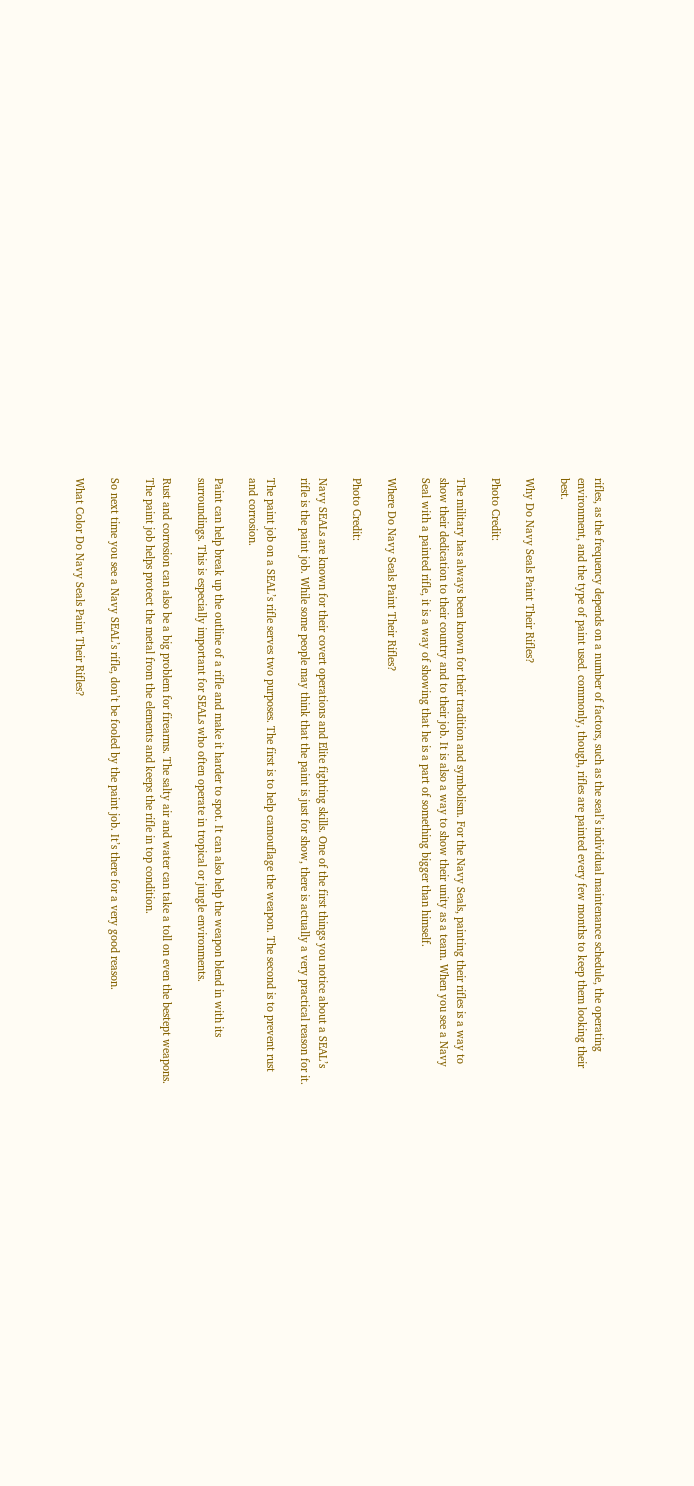rifles, as the frequency depends on a number of factors, such as the seal’s individual maintenance schedule, the operating environment, and the type of paint used. commonly, though, rifles are painted every few months to keep them looking their best.

Why Do Navy Seals Paint Their Rifles?

Photo Credit:

The military has always been known for their tradition and symbolism. For the Navy Seals, painting their rifles is a way to show their dedication to their country and to their job. It is also a way to show their unity as a team. When you see a Navy Seal with a painted rifle, it is a way of showing that he is a part of something bigger than himself.

Where Do Navy Seals Paint Their Rifles?

Photo Credit:

Navy SEALs are known for their covert operations and Elite fighting skills. One of the first things you notice about a SEAL’s rifle is the paint job. While some people may think that the paint is just for show, there is actually a very practical reason for it.

The paint job on a SEAL’s rifle serves two purposes. The first is to help camouflage the weapon. The second is to prevent rust and corrosion.

Paint can help break up the outline of a rifle and make it harder to spot. It can also help the weapon blend in with its surroundings. This is especially important for SEALs who often operate in tropical or jungle environments.

Rust and corrosion can also be a big problem for firearms. The salty air and water can take a toll on even the bestept weapons. The paint job helps protect the metal from the elements and keeps the rifle in top condition.

So next time you see a Navy SEAL’s rifle, don’t be fooled by the paint job. It’s there for a very good reason.

What Color Do Navy Seals Paint Their Rifles?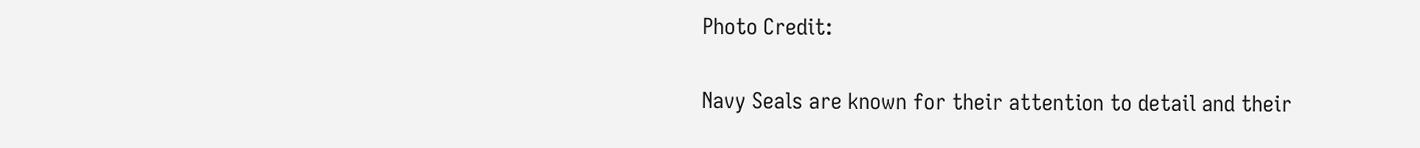Photo Credit:

Navy Seals are known for their attention to detail and their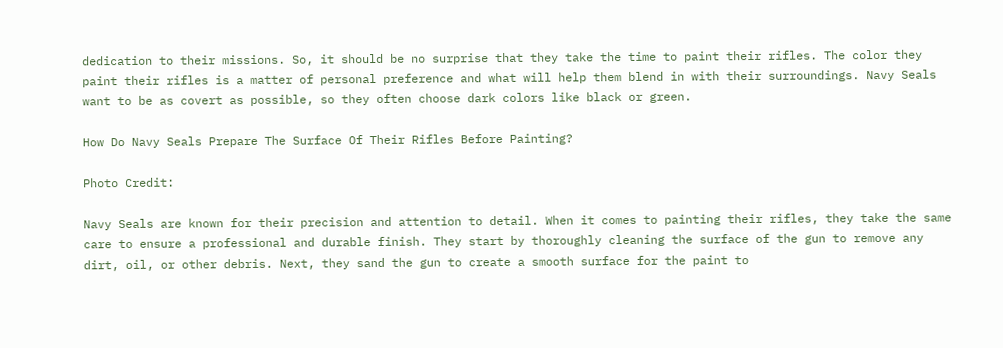dedication to their missions. So, it should be no surprise that they take the time to paint their rifles. The color they paint their rifles is a matter of personal preference and what will help them blend in with their surroundings. Navy Seals want to be as covert as possible, so they often choose dark colors like black or green.

How Do Navy Seals Prepare The Surface Of Their Rifles Before Painting?

Photo Credit:

Navy Seals are known for their precision and attention to detail. When it comes to painting their rifles, they take the same care to ensure a professional and durable finish. They start by thoroughly cleaning the surface of the gun to remove any dirt, oil, or other debris. Next, they sand the gun to create a smooth surface for the paint to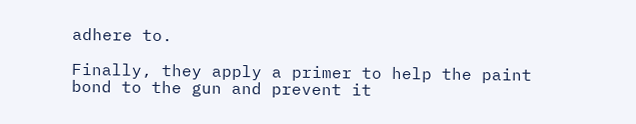adhere to.

Finally, they apply a primer to help the paint bond to the gun and prevent it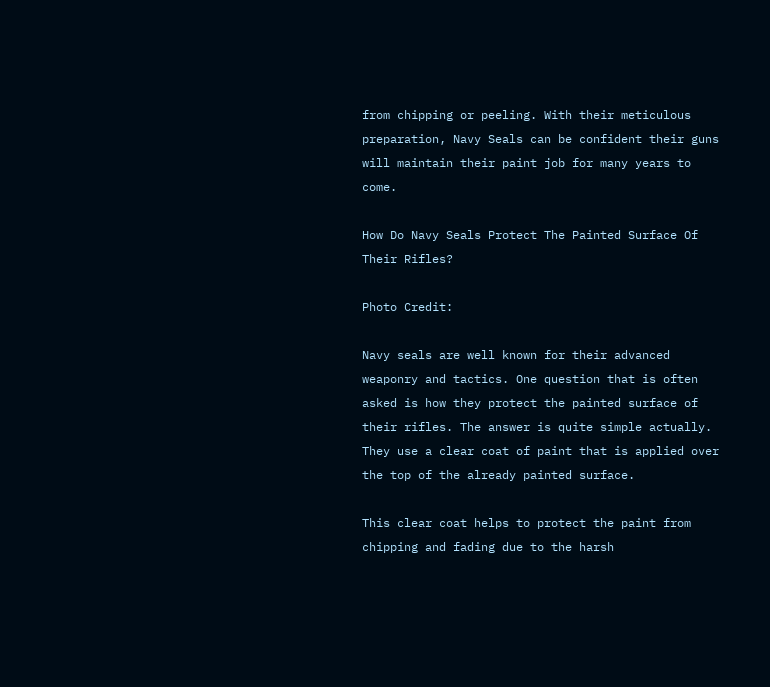from chipping or peeling. With their meticulous preparation, Navy Seals can be confident their guns will maintain their paint job for many years to come.

How Do Navy Seals Protect The Painted Surface Of Their Rifles?

Photo Credit:

Navy seals are well known for their advanced weaponry and tactics. One question that is often asked is how they protect the painted surface of their rifles. The answer is quite simple actually. They use a clear coat of paint that is applied over the top of the already painted surface.

This clear coat helps to protect the paint from chipping and fading due to the harsh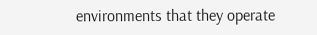environments that they operate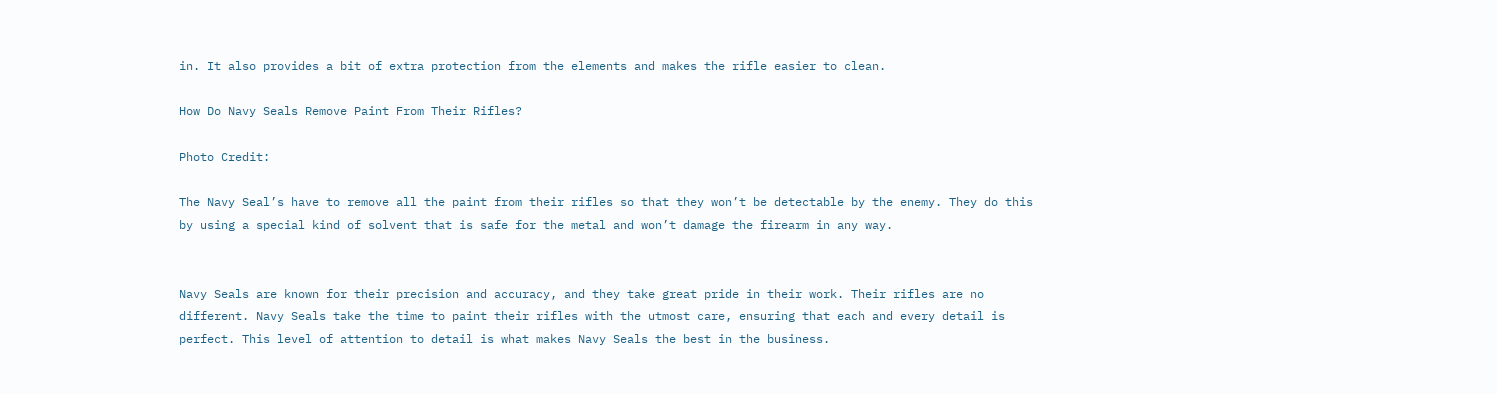in. It also provides a bit of extra protection from the elements and makes the rifle easier to clean.

How Do Navy Seals Remove Paint From Their Rifles?

Photo Credit:

The Navy Seal’s have to remove all the paint from their rifles so that they won’t be detectable by the enemy. They do this by using a special kind of solvent that is safe for the metal and won’t damage the firearm in any way.


Navy Seals are known for their precision and accuracy, and they take great pride in their work. Their rifles are no different. Navy Seals take the time to paint their rifles with the utmost care, ensuring that each and every detail is perfect. This level of attention to detail is what makes Navy Seals the best in the business.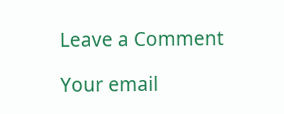Leave a Comment

Your email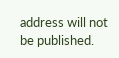address will not be published.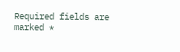Required fields are marked *